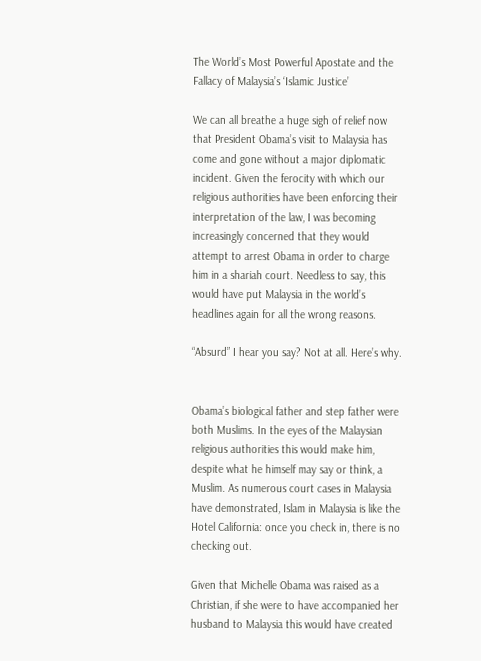The World’s Most Powerful Apostate and the Fallacy of Malaysia’s ‘Islamic Justice’

We can all breathe a huge sigh of relief now that President Obama’s visit to Malaysia has come and gone without a major diplomatic incident. Given the ferocity with which our religious authorities have been enforcing their interpretation of the law, I was becoming increasingly concerned that they would attempt to arrest Obama in order to charge him in a shariah court. Needless to say, this would have put Malaysia in the world’s headlines again for all the wrong reasons.

“Absurd” I hear you say? Not at all. Here’s why.


Obama’s biological father and step father were both Muslims. In the eyes of the Malaysian religious authorities this would make him, despite what he himself may say or think, a Muslim. As numerous court cases in Malaysia have demonstrated, Islam in Malaysia is like the Hotel California: once you check in, there is no checking out.

Given that Michelle Obama was raised as a Christian, if she were to have accompanied her husband to Malaysia this would have created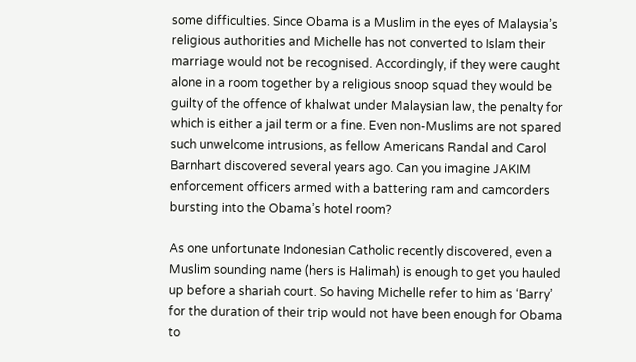some difficulties. Since Obama is a Muslim in the eyes of Malaysia’s religious authorities and Michelle has not converted to Islam their marriage would not be recognised. Accordingly, if they were caught alone in a room together by a religious snoop squad they would be guilty of the offence of khalwat under Malaysian law, the penalty for which is either a jail term or a fine. Even non-Muslims are not spared such unwelcome intrusions, as fellow Americans Randal and Carol Barnhart discovered several years ago. Can you imagine JAKIM enforcement officers armed with a battering ram and camcorders bursting into the Obama’s hotel room?

As one unfortunate Indonesian Catholic recently discovered, even a Muslim sounding name (hers is Halimah) is enough to get you hauled up before a shariah court. So having Michelle refer to him as ‘Barry’ for the duration of their trip would not have been enough for Obama to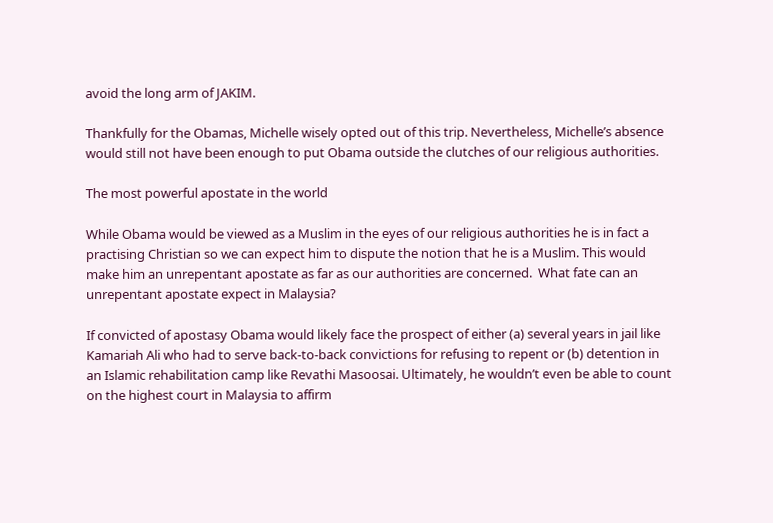avoid the long arm of JAKIM.

Thankfully for the Obamas, Michelle wisely opted out of this trip. Nevertheless, Michelle’s absence would still not have been enough to put Obama outside the clutches of our religious authorities.

The most powerful apostate in the world

While Obama would be viewed as a Muslim in the eyes of our religious authorities he is in fact a practising Christian so we can expect him to dispute the notion that he is a Muslim. This would make him an unrepentant apostate as far as our authorities are concerned.  What fate can an unrepentant apostate expect in Malaysia?

If convicted of apostasy Obama would likely face the prospect of either (a) several years in jail like Kamariah Ali who had to serve back-to-back convictions for refusing to repent or (b) detention in an Islamic rehabilitation camp like Revathi Masoosai. Ultimately, he wouldn’t even be able to count on the highest court in Malaysia to affirm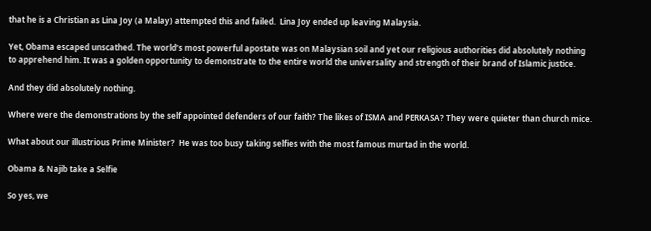that he is a Christian as Lina Joy (a Malay) attempted this and failed.  Lina Joy ended up leaving Malaysia.

Yet, Obama escaped unscathed. The world’s most powerful apostate was on Malaysian soil and yet our religious authorities did absolutely nothing to apprehend him. It was a golden opportunity to demonstrate to the entire world the universality and strength of their brand of Islamic justice.

And they did absolutely nothing.

Where were the demonstrations by the self appointed defenders of our faith? The likes of ISMA and PERKASA? They were quieter than church mice.

What about our illustrious Prime Minister?  He was too busy taking selfies with the most famous murtad in the world.

Obama & Najib take a Selfie

So yes, we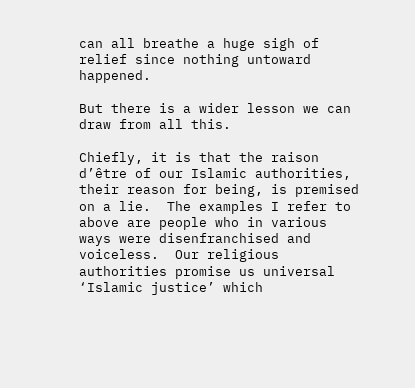can all breathe a huge sigh of relief since nothing untoward happened.

But there is a wider lesson we can draw from all this.

Chiefly, it is that the raison d’être of our Islamic authorities, their reason for being, is premised on a lie.  The examples I refer to above are people who in various ways were disenfranchised and voiceless.  Our religious authorities promise us universal ‘Islamic justice’ which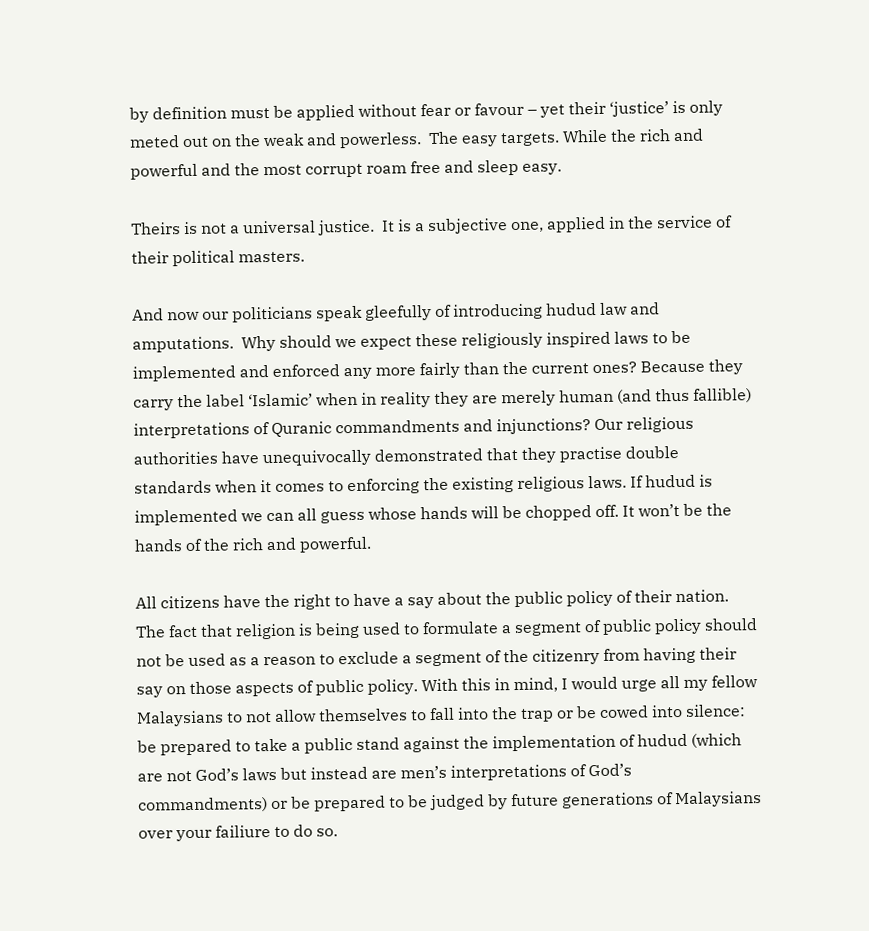by definition must be applied without fear or favour – yet their ‘justice’ is only meted out on the weak and powerless.  The easy targets. While the rich and powerful and the most corrupt roam free and sleep easy.

Theirs is not a universal justice.  It is a subjective one, applied in the service of their political masters.

And now our politicians speak gleefully of introducing hudud law and amputations.  Why should we expect these religiously inspired laws to be implemented and enforced any more fairly than the current ones? Because they carry the label ‘Islamic’ when in reality they are merely human (and thus fallible) interpretations of Quranic commandments and injunctions? Our religious authorities have unequivocally demonstrated that they practise double standards when it comes to enforcing the existing religious laws. If hudud is implemented we can all guess whose hands will be chopped off. It won’t be the hands of the rich and powerful.

All citizens have the right to have a say about the public policy of their nation. The fact that religion is being used to formulate a segment of public policy should not be used as a reason to exclude a segment of the citizenry from having their say on those aspects of public policy. With this in mind, I would urge all my fellow Malaysians to not allow themselves to fall into the trap or be cowed into silence: be prepared to take a public stand against the implementation of hudud (which are not God’s laws but instead are men’s interpretations of God’s commandments) or be prepared to be judged by future generations of Malaysians over your failiure to do so.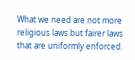What we need are not more religious laws but fairer laws that are uniformly enforced.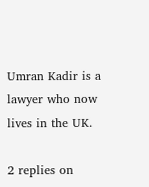Umran Kadir is a lawyer who now lives in the UK.

2 replies on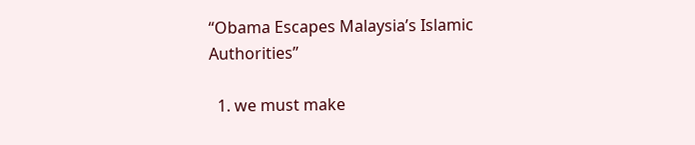“Obama Escapes Malaysia’s Islamic Authorities”

  1. we must make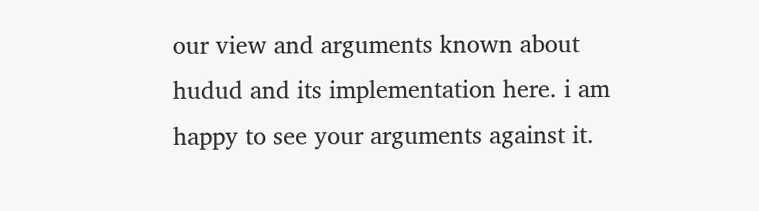our view and arguments known about hudud and its implementation here. i am happy to see your arguments against it.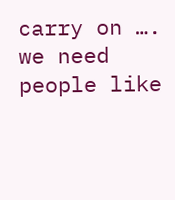carry on …. we need people like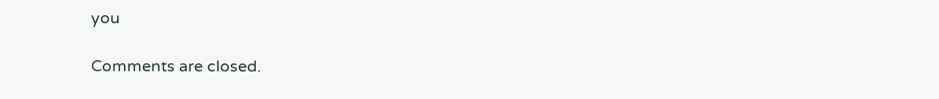you

Comments are closed.